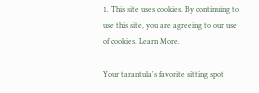1. This site uses cookies. By continuing to use this site, you are agreeing to our use of cookies. Learn More.

Your tarantula's favorite sitting spot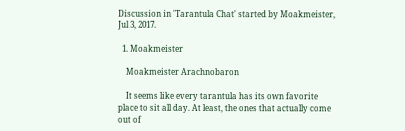Discussion in 'Tarantula Chat' started by Moakmeister, Jul 3, 2017.

  1. Moakmeister

    Moakmeister Arachnobaron

    It seems like every tarantula has its own favorite place to sit all day. At least, the ones that actually come out of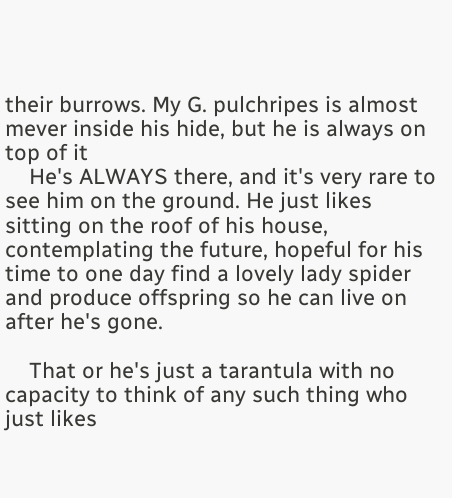their burrows. My G. pulchripes is almost mever inside his hide, but he is always on top of it
    He's ALWAYS there, and it's very rare to see him on the ground. He just likes sitting on the roof of his house, contemplating the future, hopeful for his time to one day find a lovely lady spider and produce offspring so he can live on after he's gone.

    That or he's just a tarantula with no capacity to think of any such thing who just likes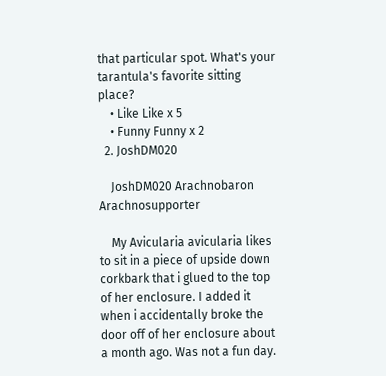that particular spot. What's your tarantula's favorite sitting place?
    • Like Like x 5
    • Funny Funny x 2
  2. JoshDM020

    JoshDM020 Arachnobaron Arachnosupporter

    My Avicularia avicularia likes to sit in a piece of upside down corkbark that i glued to the top of her enclosure. I added it when i accidentally broke the door off of her enclosure about a month ago. Was not a fun day.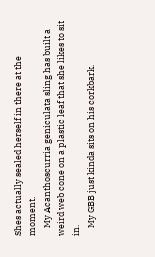Shes actually sealed herself in there at the moment.
    My Acanthoscurria geniculata sling has built a weird web cone on a plastic leaf that she likes to sit in.
    My GBB just kinda sits on his corkbark.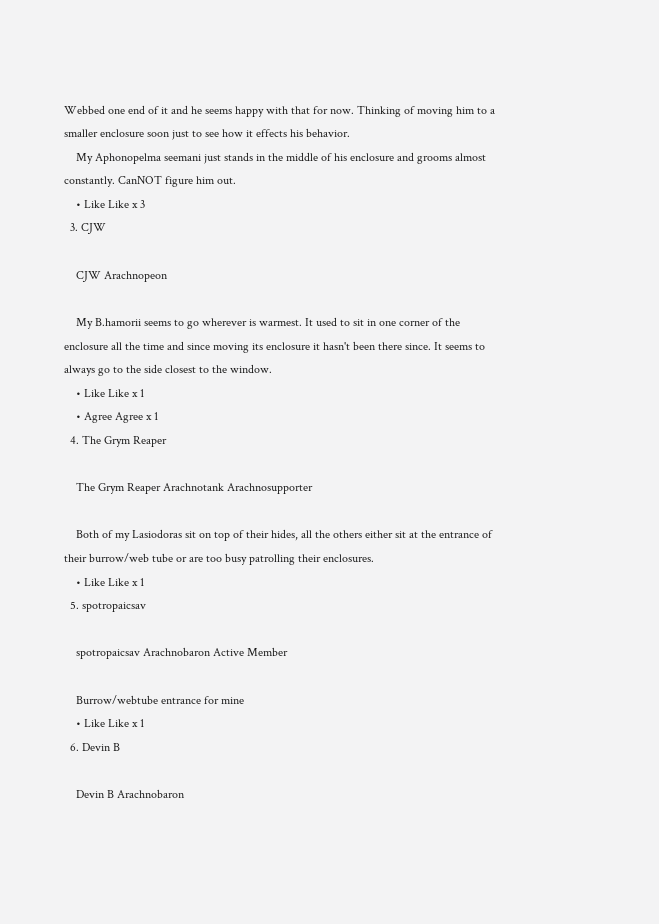Webbed one end of it and he seems happy with that for now. Thinking of moving him to a smaller enclosure soon just to see how it effects his behavior.
    My Aphonopelma seemani just stands in the middle of his enclosure and grooms almost constantly. CanNOT figure him out.
    • Like Like x 3
  3. CJW

    CJW Arachnopeon

    My B.hamorii seems to go wherever is warmest. It used to sit in one corner of the enclosure all the time and since moving its enclosure it hasn't been there since. It seems to always go to the side closest to the window.
    • Like Like x 1
    • Agree Agree x 1
  4. The Grym Reaper

    The Grym Reaper Arachnotank Arachnosupporter

    Both of my Lasiodoras sit on top of their hides, all the others either sit at the entrance of their burrow/web tube or are too busy patrolling their enclosures.
    • Like Like x 1
  5. spotropaicsav

    spotropaicsav Arachnobaron Active Member

    Burrow/webtube entrance for mine
    • Like Like x 1
  6. Devin B

    Devin B Arachnobaron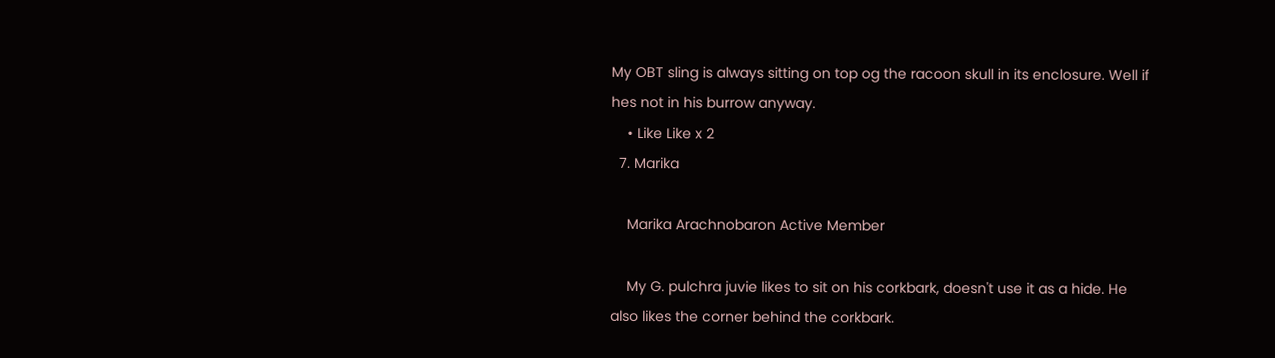My OBT sling is always sitting on top og the racoon skull in its enclosure. Well if hes not in his burrow anyway.
    • Like Like x 2
  7. Marika

    Marika Arachnobaron Active Member

    My G. pulchra juvie likes to sit on his corkbark, doesn't use it as a hide. He also likes the corner behind the corkbark.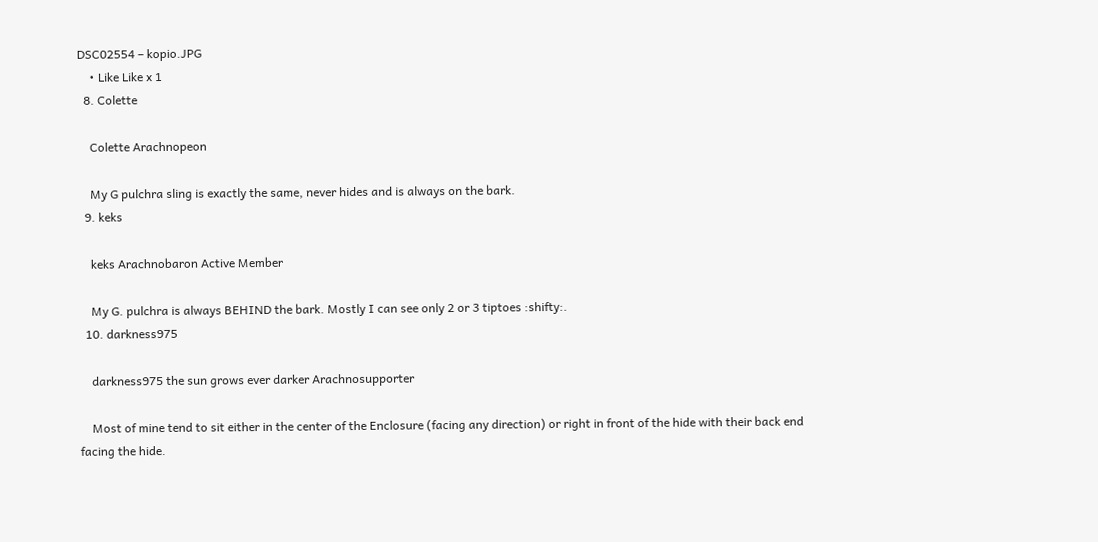DSC02554 – kopio.JPG
    • Like Like x 1
  8. Colette

    Colette Arachnopeon

    My G pulchra sling is exactly the same, never hides and is always on the bark.
  9. keks

    keks Arachnobaron Active Member

    My G. pulchra is always BEHIND the bark. Mostly I can see only 2 or 3 tiptoes :shifty:.
  10. darkness975

    darkness975 the sun grows ever darker Arachnosupporter

    Most of mine tend to sit either in the center of the Enclosure (facing any direction) or right in front of the hide with their back end facing the hide.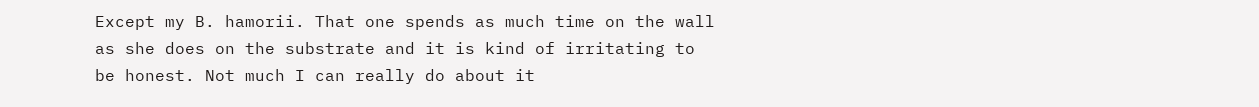Except my B. hamorii. That one spends as much time on the wall as she does on the substrate and it is kind of irritating to be honest. Not much I can really do about it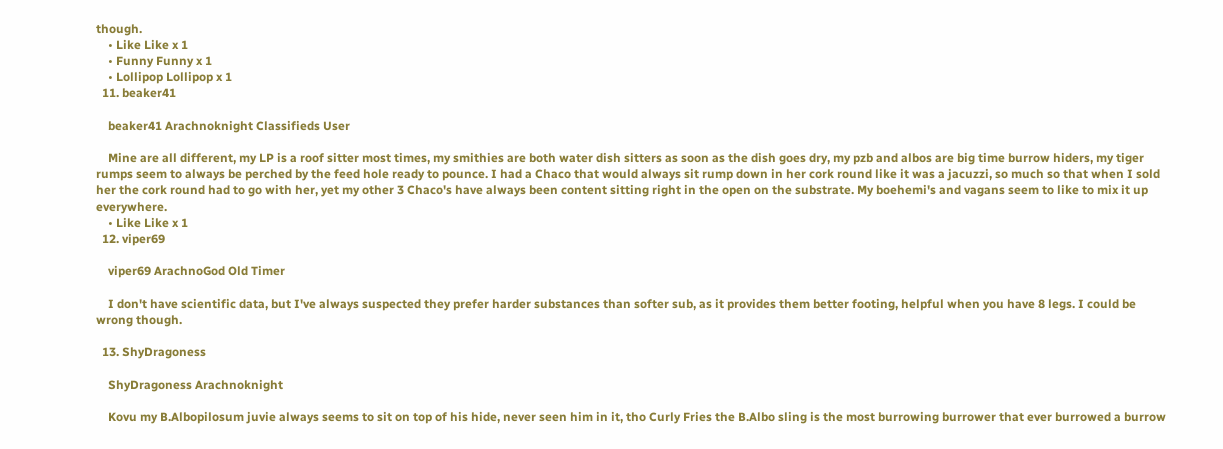though.
    • Like Like x 1
    • Funny Funny x 1
    • Lollipop Lollipop x 1
  11. beaker41

    beaker41 Arachnoknight Classifieds User

    Mine are all different, my LP is a roof sitter most times, my smithies are both water dish sitters as soon as the dish goes dry, my pzb and albos are big time burrow hiders, my tiger rumps seem to always be perched by the feed hole ready to pounce. I had a Chaco that would always sit rump down in her cork round like it was a jacuzzi, so much so that when I sold her the cork round had to go with her, yet my other 3 Chaco's have always been content sitting right in the open on the substrate. My boehemi's and vagans seem to like to mix it up everywhere.
    • Like Like x 1
  12. viper69

    viper69 ArachnoGod Old Timer

    I don't have scientific data, but I've always suspected they prefer harder substances than softer sub, as it provides them better footing, helpful when you have 8 legs. I could be wrong though.

  13. ShyDragoness

    ShyDragoness Arachnoknight

    Kovu my B.Albopilosum juvie always seems to sit on top of his hide, never seen him in it, tho Curly Fries the B.Albo sling is the most burrowing burrower that ever burrowed a burrow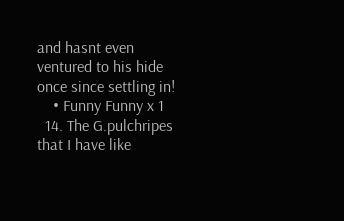and hasnt even ventured to his hide once since settling in!
    • Funny Funny x 1
  14. The G.pulchripes that I have like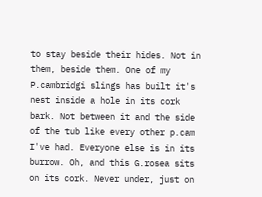to stay beside their hides. Not in them, beside them. One of my P.cambridgi slings has built it's nest inside a hole in its cork bark. Not between it and the side of the tub like every other p.cam I've had. Everyone else is in its burrow. Oh, and this G.rosea sits on its cork. Never under, just on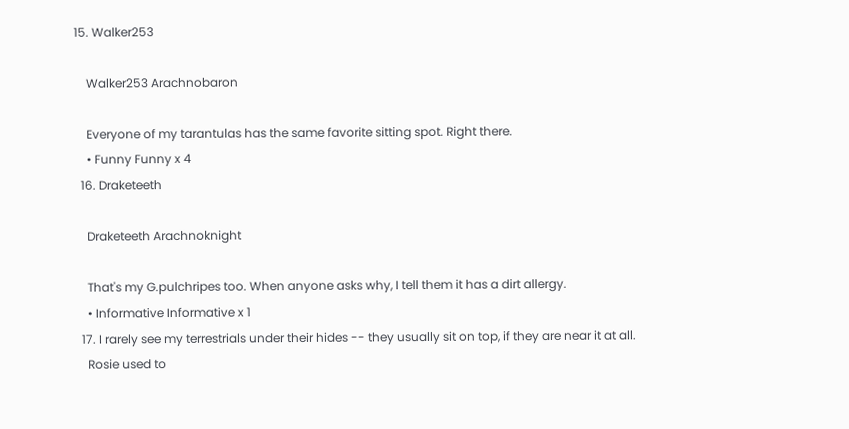15. Walker253

    Walker253 Arachnobaron

    Everyone of my tarantulas has the same favorite sitting spot. Right there.
    • Funny Funny x 4
  16. Draketeeth

    Draketeeth Arachnoknight

    That's my G.pulchripes too. When anyone asks why, I tell them it has a dirt allergy.
    • Informative Informative x 1
  17. I rarely see my terrestrials under their hides -- they usually sit on top, if they are near it at all.
    Rosie used to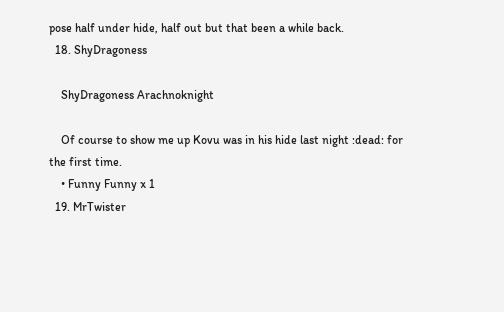pose half under hide, half out but that been a while back.
  18. ShyDragoness

    ShyDragoness Arachnoknight

    Of course to show me up Kovu was in his hide last night :dead: for the first time.
    • Funny Funny x 1
  19. MrTwister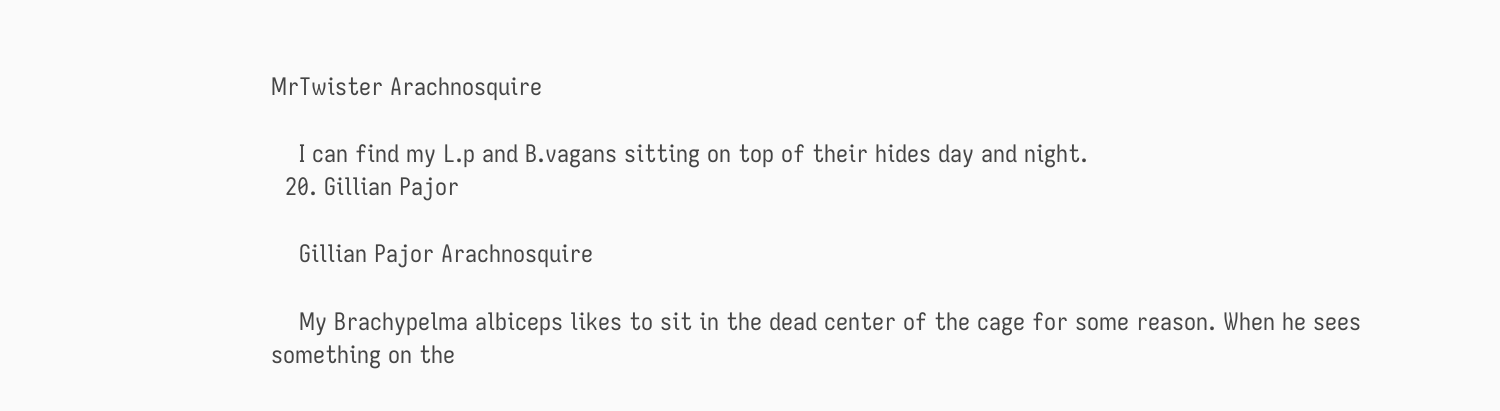MrTwister Arachnosquire

    I can find my L.p and B.vagans sitting on top of their hides day and night.
  20. Gillian Pajor

    Gillian Pajor Arachnosquire

    My Brachypelma albiceps likes to sit in the dead center of the cage for some reason. When he sees something on the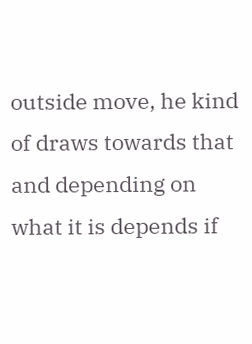outside move, he kind of draws towards that and depending on what it is depends if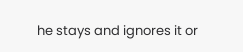he stays and ignores it or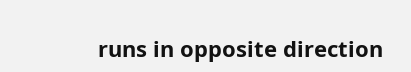runs in opposite direction